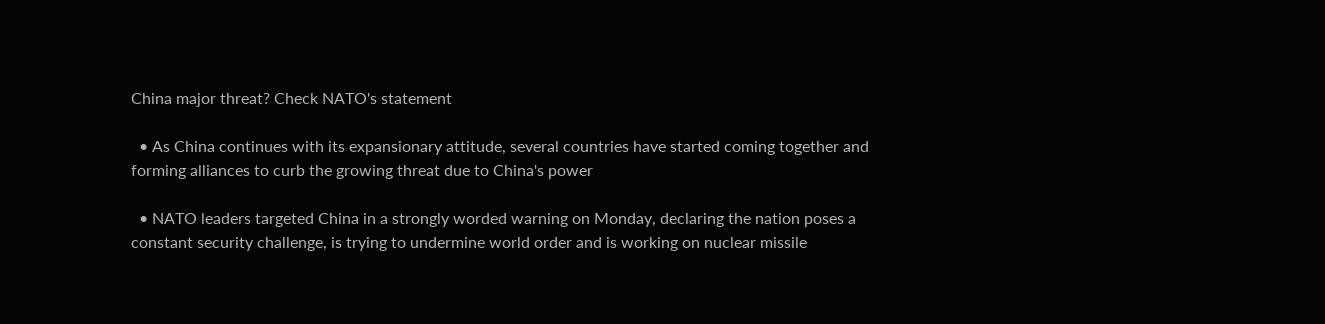China major threat? Check NATO's statement

  • As China continues with its expansionary attitude, several countries have started coming together and forming alliances to curb the growing threat due to China's power

  • NATO leaders targeted China in a strongly worded warning on Monday, declaring the nation poses a constant security challenge, is trying to undermine world order and is working on nuclear missile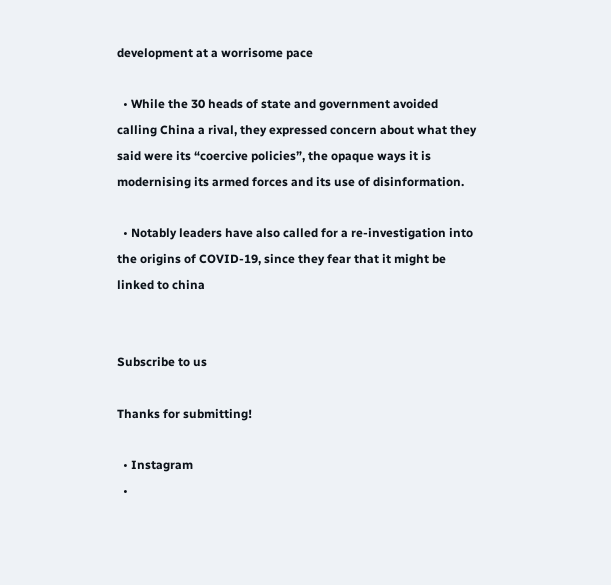development at a worrisome pace

  • While the 30 heads of state and government avoided calling China a rival, they expressed concern about what they said were its “coercive policies”, the opaque ways it is modernising its armed forces and its use of disinformation.

  • Notably leaders have also called for a re-investigation into the origins of COVID-19, since they fear that it might be linked to china


Subscribe to us

Thanks for submitting!

  • Instagram
  •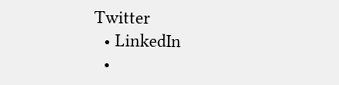Twitter
  • LinkedIn
  •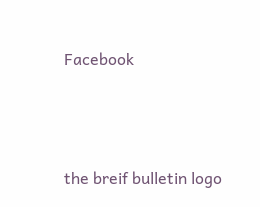Facebook




the breif bulletin logo